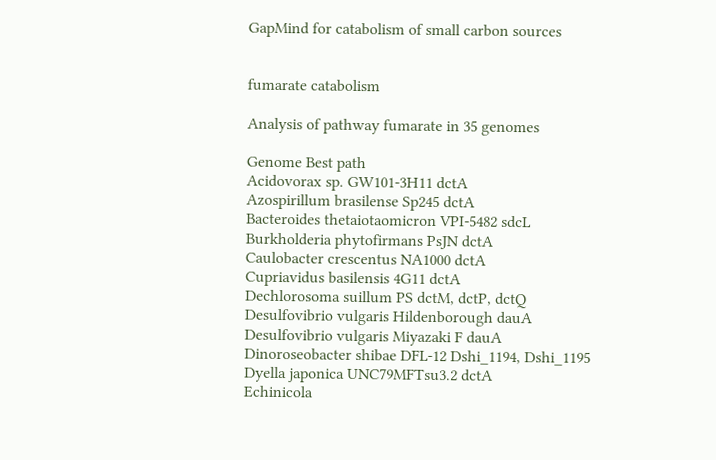GapMind for catabolism of small carbon sources


fumarate catabolism

Analysis of pathway fumarate in 35 genomes

Genome Best path
Acidovorax sp. GW101-3H11 dctA
Azospirillum brasilense Sp245 dctA
Bacteroides thetaiotaomicron VPI-5482 sdcL
Burkholderia phytofirmans PsJN dctA
Caulobacter crescentus NA1000 dctA
Cupriavidus basilensis 4G11 dctA
Dechlorosoma suillum PS dctM, dctP, dctQ
Desulfovibrio vulgaris Hildenborough dauA
Desulfovibrio vulgaris Miyazaki F dauA
Dinoroseobacter shibae DFL-12 Dshi_1194, Dshi_1195
Dyella japonica UNC79MFTsu3.2 dctA
Echinicola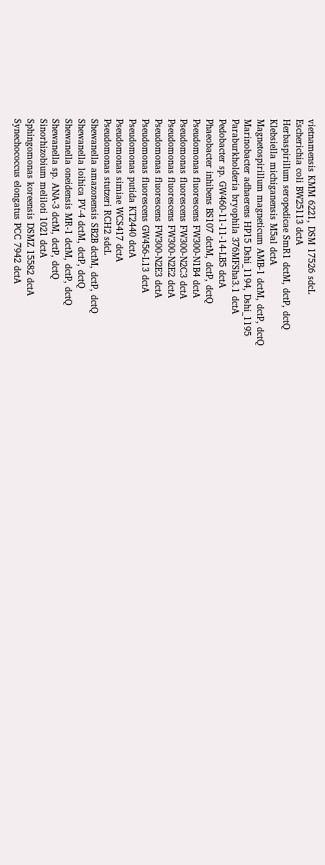vietnamensis KMM 6221, DSM 17526 sdcL
Escherichia coli BW25113 dctA
Herbaspirillum seropedicae SmR1 dctM, dctP, dctQ
Klebsiella michiganensis M5al dctA
Magnetospirillum magneticum AMB-1 dctM, dctP, dctQ
Marinobacter adhaerens HP15 Dshi_1194, Dshi_1195
Paraburkholderia bryophila 376MFSha3.1 dctA
Pedobacter sp. GW460-11-11-14-LB5 dctA
Phaeobacter inhibens BS107 dctM, dctP, dctQ
Pseudomonas fluorescens FW300-N1B4 dctA
Pseudomonas fluorescens FW300-N2C3 dctA
Pseudomonas fluorescens FW300-N2E2 dctA
Pseudomonas fluorescens FW300-N2E3 dctA
Pseudomonas fluorescens GW456-L13 dctA
Pseudomonas putida KT2440 dctA
Pseudomonas simiae WCS417 dctA
Pseudomonas stutzeri RCH2 sdcL
Shewanella amazonensis SB2B dctM, dctP, dctQ
Shewanella loihica PV-4 dctM, dctP, dctQ
Shewanella oneidensis MR-1 dctM, dctP, dctQ
Shewanella sp. ANA-3 dctM, dctP, dctQ
Sinorhizobium meliloti 1021 dctA
Sphingomonas koreensis DSMZ 15582 dctA
Synechococcus elongatus PCC 7942 dctA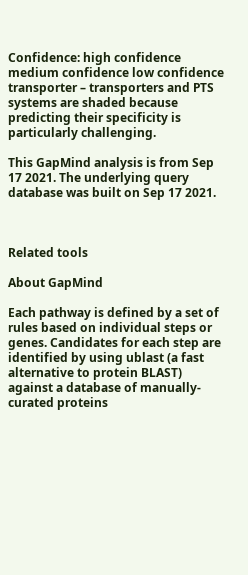Confidence: high confidence medium confidence low confidence
transporter – transporters and PTS systems are shaded because predicting their specificity is particularly challenging.

This GapMind analysis is from Sep 17 2021. The underlying query database was built on Sep 17 2021.



Related tools

About GapMind

Each pathway is defined by a set of rules based on individual steps or genes. Candidates for each step are identified by using ublast (a fast alternative to protein BLAST) against a database of manually-curated proteins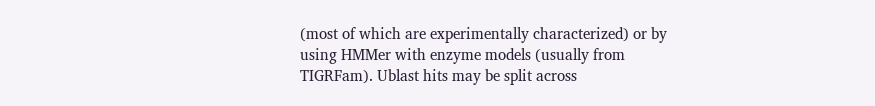(most of which are experimentally characterized) or by using HMMer with enzyme models (usually from TIGRFam). Ublast hits may be split across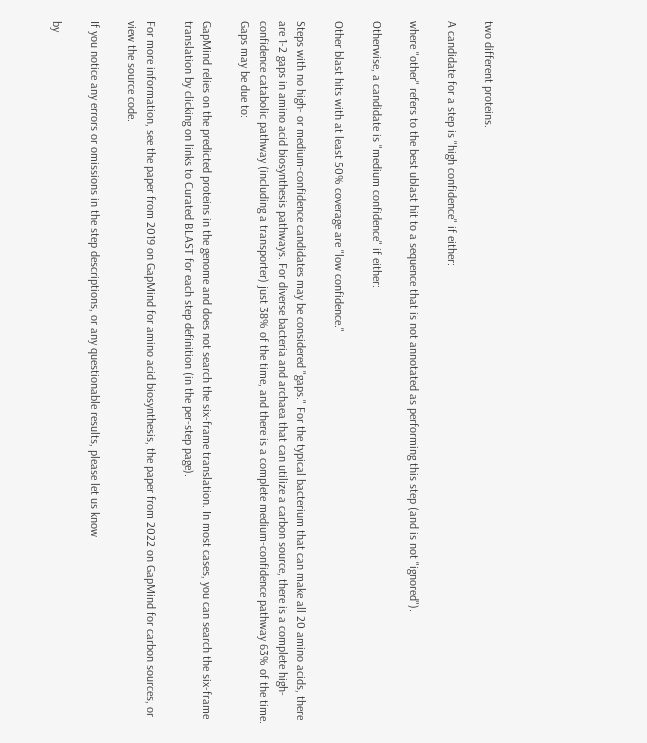two different proteins.

A candidate for a step is "high confidence" if either:

where "other" refers to the best ublast hit to a sequence that is not annotated as performing this step (and is not "ignored").

Otherwise, a candidate is "medium confidence" if either:

Other blast hits with at least 50% coverage are "low confidence."

Steps with no high- or medium-confidence candidates may be considered "gaps." For the typical bacterium that can make all 20 amino acids, there are 1-2 gaps in amino acid biosynthesis pathways. For diverse bacteria and archaea that can utilize a carbon source, there is a complete high-confidence catabolic pathway (including a transporter) just 38% of the time, and there is a complete medium-confidence pathway 63% of the time. Gaps may be due to:

GapMind relies on the predicted proteins in the genome and does not search the six-frame translation. In most cases, you can search the six-frame translation by clicking on links to Curated BLAST for each step definition (in the per-step page).

For more information, see the paper from 2019 on GapMind for amino acid biosynthesis, the paper from 2022 on GapMind for carbon sources, or view the source code.

If you notice any errors or omissions in the step descriptions, or any questionable results, please let us know

by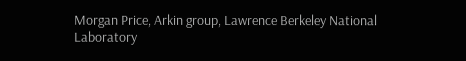Morgan Price, Arkin group, Lawrence Berkeley National Laboratory